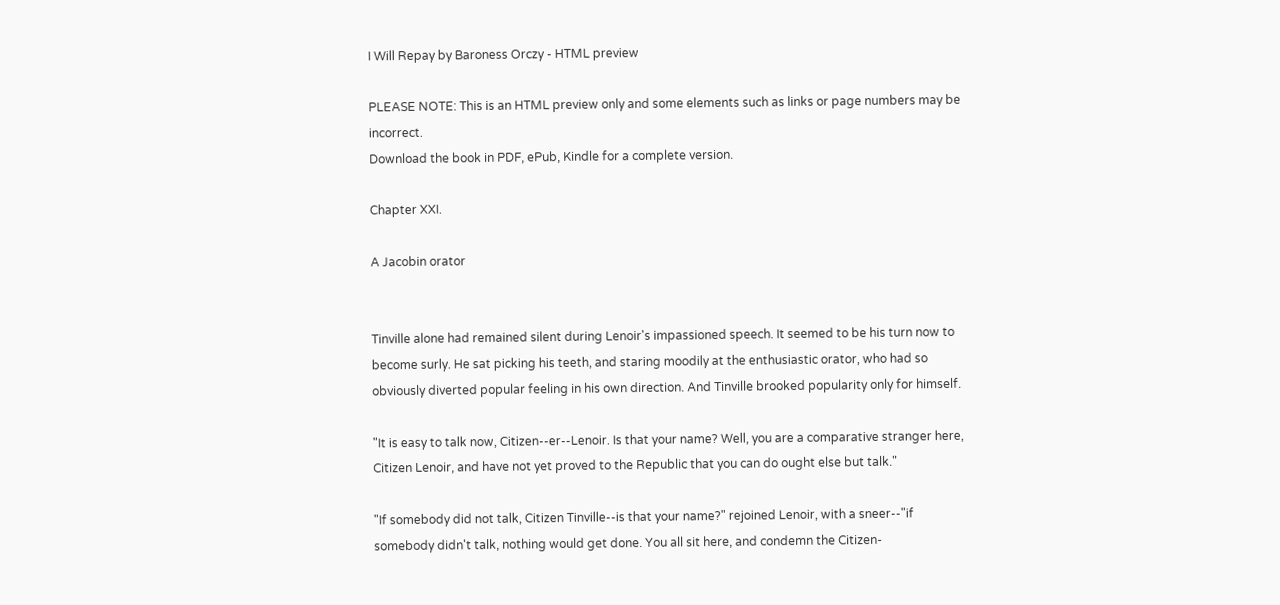I Will Repay by Baroness Orczy - HTML preview

PLEASE NOTE: This is an HTML preview only and some elements such as links or page numbers may be incorrect.
Download the book in PDF, ePub, Kindle for a complete version.

Chapter XXI.

A Jacobin orator


Tinville alone had remained silent during Lenoir's impassioned speech. It seemed to be his turn now to become surly. He sat picking his teeth, and staring moodily at the enthusiastic orator, who had so obviously diverted popular feeling in his own direction. And Tinville brooked popularity only for himself.

"It is easy to talk now, Citizen--er--Lenoir. Is that your name? Well, you are a comparative stranger here, Citizen Lenoir, and have not yet proved to the Republic that you can do ought else but talk."

"If somebody did not talk, Citizen Tinville--is that your name?" rejoined Lenoir, with a sneer--"if somebody didn't talk, nothing would get done. You all sit here, and condemn the Citizen-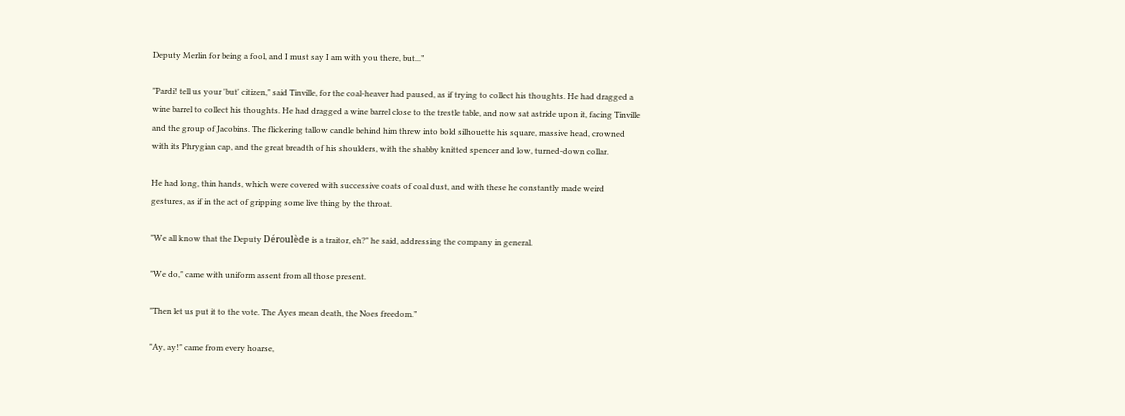Deputy Merlin for being a fool, and I must say I am with you there, but...”

"Pardi! tell us your 'but' citizen," said Tinville, for the coal-heaver had paused, as if trying to collect his thoughts. He had dragged a wine barrel to collect his thoughts. He had dragged a wine barrel close to the trestle table, and now sat astride upon it, facing Tinville and the group of Jacobins. The flickering tallow candle behind him threw into bold silhouette his square, massive head, crowned with its Phrygian cap, and the great breadth of his shoulders, with the shabby knitted spencer and low, turned-down collar.

He had long, thin hands, which were covered with successive coats of coal dust, and with these he constantly made weird gestures, as if in the act of gripping some live thing by the throat.

"We all know that the Deputy Déroulède is a traitor, eh?" he said, addressing the company in general.

"We do," came with uniform assent from all those present.

"Then let us put it to the vote. The Ayes mean death, the Noes freedom.”

"Ay, ay!" came from every hoarse,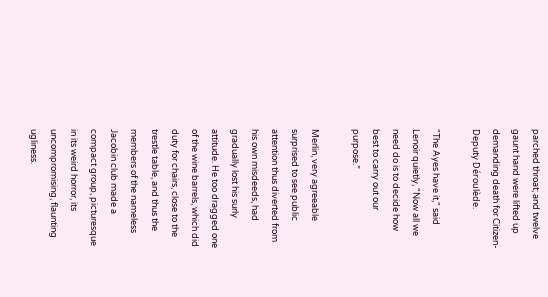parched throat; and twelve gaunt hand were lifted up demanding death for Citizen-Deputy Déroulède.

"The Ayes have it," said Lenoir quietly, "Now all we need do is to decide how best to carry out our purpose.”

Merlin, very agreeable surprised to see public attention thus diverted from his own misdeeds, had gradually lost his surly attitude. He too dragged one of the wine barrels, which did duty for chairs, close to the trestle table, and thus the members of the nameless Jacobin club made a compact group, picturesque in its weird horror, its uncompromising, flaunting ugliness.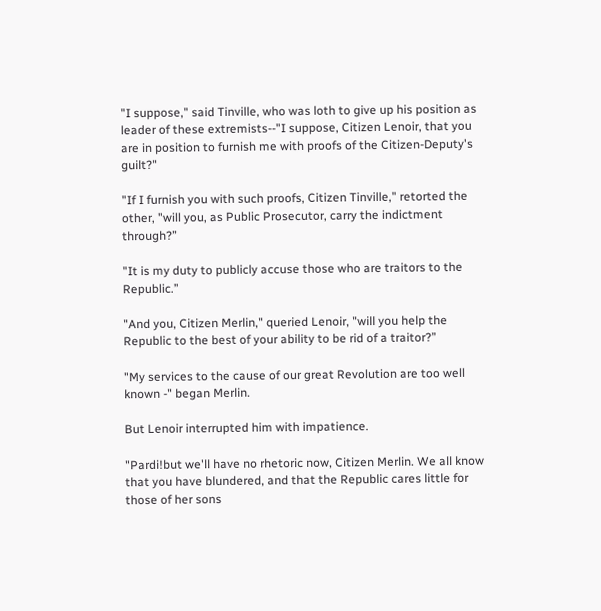"I suppose," said Tinville, who was loth to give up his position as leader of these extremists--"I suppose, Citizen Lenoir, that you are in position to furnish me with proofs of the Citizen-Deputy's guilt?"

"If I furnish you with such proofs, Citizen Tinville," retorted the other, "will you, as Public Prosecutor, carry the indictment through?”

"It is my duty to publicly accuse those who are traitors to the Republic.”

"And you, Citizen Merlin," queried Lenoir, "will you help the Republic to the best of your ability to be rid of a traitor?”

"My services to the cause of our great Revolution are too well known -" began Merlin.

But Lenoir interrupted him with impatience.

"Pardi!but we'll have no rhetoric now, Citizen Merlin. We all know that you have blundered, and that the Republic cares little for those of her sons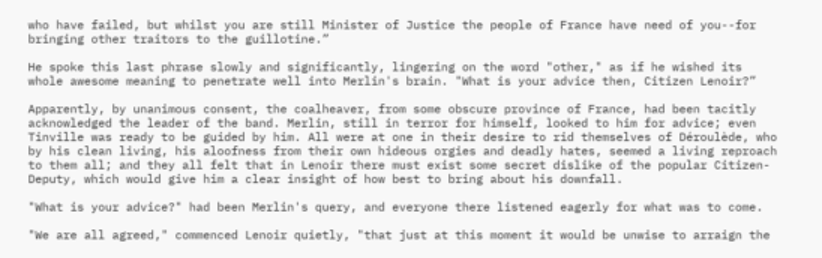who have failed, but whilst you are still Minister of Justice the people of France have need of you--for bringing other traitors to the guillotine.”

He spoke this last phrase slowly and significantly, lingering on the word "other," as if he wished its whole awesome meaning to penetrate well into Merlin's brain. "What is your advice then, Citizen Lenoir?”

Apparently, by unanimous consent, the coalheaver, from some obscure province of France, had been tacitly acknowledged the leader of the band. Merlin, still in terror for himself, looked to him for advice; even Tinville was ready to be guided by him. All were at one in their desire to rid themselves of Déroulède, who by his clean living, his aloofness from their own hideous orgies and deadly hates, seemed a living reproach to them all; and they all felt that in Lenoir there must exist some secret dislike of the popular Citizen-Deputy, which would give him a clear insight of how best to bring about his downfall.

"What is your advice?" had been Merlin's query, and everyone there listened eagerly for what was to come.

"We are all agreed," commenced Lenoir quietly, "that just at this moment it would be unwise to arraign the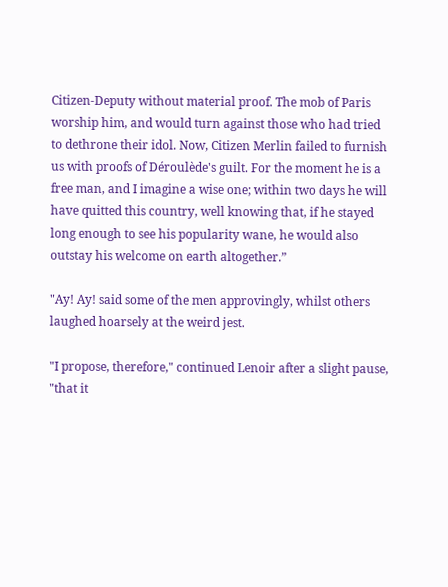Citizen-Deputy without material proof. The mob of Paris worship him, and would turn against those who had tried to dethrone their idol. Now, Citizen Merlin failed to furnish us with proofs of Déroulède's guilt. For the moment he is a free man, and I imagine a wise one; within two days he will have quitted this country, well knowing that, if he stayed long enough to see his popularity wane, he would also outstay his welcome on earth altogether.”

"Ay! Ay! said some of the men approvingly, whilst others laughed hoarsely at the weird jest.

"I propose, therefore," continued Lenoir after a slight pause, "that it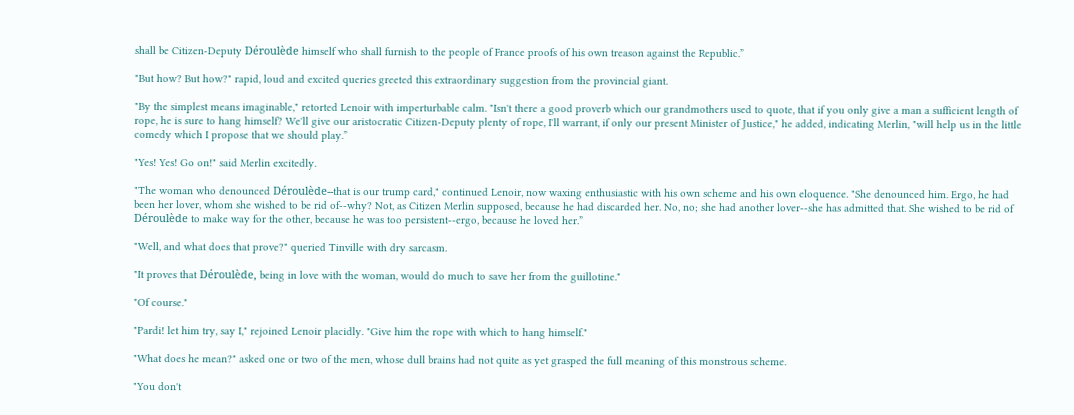shall be Citizen-Deputy Déroulède himself who shall furnish to the people of France proofs of his own treason against the Republic.”

"But how? But how?" rapid, loud and excited queries greeted this extraordinary suggestion from the provincial giant.

"By the simplest means imaginable," retorted Lenoir with imperturbable calm. "Isn't there a good proverb which our grandmothers used to quote, that if you only give a man a sufficient length of rope, he is sure to hang himself? We'll give our aristocratic Citizen-Deputy plenty of rope, I'll warrant, if only our present Minister of Justice," he added, indicating Merlin, "will help us in the little comedy which I propose that we should play.”

"Yes! Yes! Go on!" said Merlin excitedly.

"The woman who denounced Déroulède--that is our trump card," continued Lenoir, now waxing enthusiastic with his own scheme and his own eloquence. "She denounced him. Ergo, he had been her lover, whom she wished to be rid of--why? Not, as Citizen Merlin supposed, because he had discarded her. No, no; she had another lover--she has admitted that. She wished to be rid of Déroulède to make way for the other, because he was too persistent--ergo, because he loved her.”

"Well, and what does that prove?" queried Tinville with dry sarcasm.

"It proves that Déroulède, being in love with the woman, would do much to save her from the guillotine."

"Of course."

"Pardi! let him try, say I," rejoined Lenoir placidly. "Give him the rope with which to hang himself."

"What does he mean?" asked one or two of the men, whose dull brains had not quite as yet grasped the full meaning of this monstrous scheme.

"You don't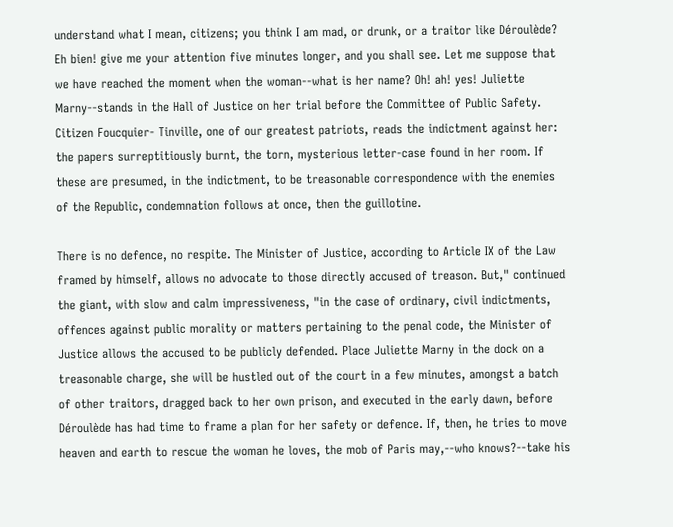understand what I mean, citizens; you think I am mad, or drunk, or a traitor like Déroulède? Eh bien! give me your attention five minutes longer, and you shall see. Let me suppose that we have reached the moment when the woman--what is her name? Oh! ah! yes! Juliette Marny--stands in the Hall of Justice on her trial before the Committee of Public Safety. Citizen Foucquier- Tinville, one of our greatest patriots, reads the indictment against her: the papers surreptitiously burnt, the torn, mysterious letter-case found in her room. If these are presumed, in the indictment, to be treasonable correspondence with the enemies of the Republic, condemnation follows at once, then the guillotine.

There is no defence, no respite. The Minister of Justice, according to Article IX of the Law framed by himself, allows no advocate to those directly accused of treason. But," continued the giant, with slow and calm impressiveness, "in the case of ordinary, civil indictments, offences against public morality or matters pertaining to the penal code, the Minister of Justice allows the accused to be publicly defended. Place Juliette Marny in the dock on a treasonable charge, she will be hustled out of the court in a few minutes, amongst a batch of other traitors, dragged back to her own prison, and executed in the early dawn, before Déroulède has had time to frame a plan for her safety or defence. If, then, he tries to move heaven and earth to rescue the woman he loves, the mob of Paris may,--who knows?--take his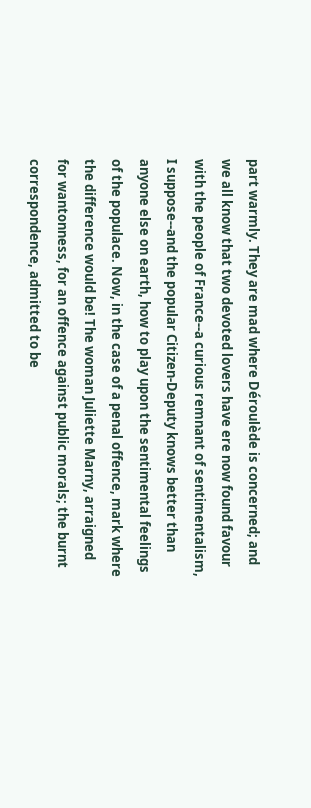part warmly. They are mad where Déroulède is concerned; and we all know that two devoted lovers have ere now found favour with the people of France--a curious remnant of sentimentalism, I suppose--and the popular Citizen-Deputy knows better than anyone else on earth, how to play upon the sentimental feelings of the populace. Now, in the case of a penal offence, mark where the difference would be! The woman Juliette Marny, arraigned for wantonness, for an offence against public morals; the burnt correspondence, admitted to be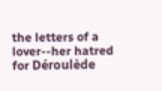the letters of a lover--her hatred for Déroulède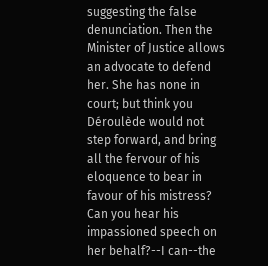suggesting the false denunciation. Then the Minister of Justice allows an advocate to defend her. She has none in court; but think you Déroulède would not step forward, and bring all the fervour of his eloquence to bear in favour of his mistress? Can you hear his impassioned speech on her behalf?--I can--the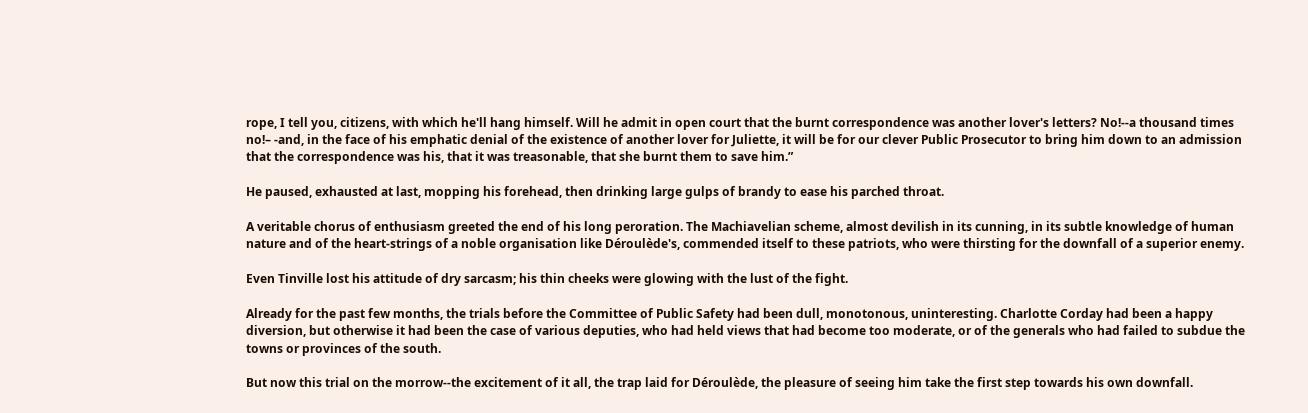rope, I tell you, citizens, with which he'll hang himself. Will he admit in open court that the burnt correspondence was another lover's letters? No!--a thousand times no!– -and, in the face of his emphatic denial of the existence of another lover for Juliette, it will be for our clever Public Prosecutor to bring him down to an admission that the correspondence was his, that it was treasonable, that she burnt them to save him.”

He paused, exhausted at last, mopping his forehead, then drinking large gulps of brandy to ease his parched throat.

A veritable chorus of enthusiasm greeted the end of his long peroration. The Machiavelian scheme, almost devilish in its cunning, in its subtle knowledge of human nature and of the heart-strings of a noble organisation like Déroulède's, commended itself to these patriots, who were thirsting for the downfall of a superior enemy.

Even Tinville lost his attitude of dry sarcasm; his thin cheeks were glowing with the lust of the fight.

Already for the past few months, the trials before the Committee of Public Safety had been dull, monotonous, uninteresting. Charlotte Corday had been a happy diversion, but otherwise it had been the case of various deputies, who had held views that had become too moderate, or of the generals who had failed to subdue the towns or provinces of the south.

But now this trial on the morrow--the excitement of it all, the trap laid for Déroulède, the pleasure of seeing him take the first step towards his own downfall.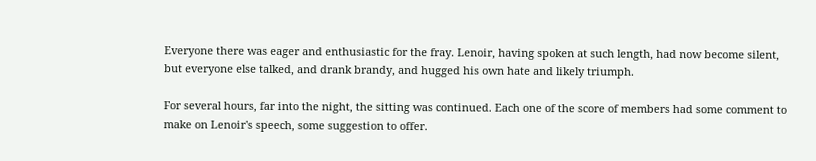Everyone there was eager and enthusiastic for the fray. Lenoir, having spoken at such length, had now become silent, but everyone else talked, and drank brandy, and hugged his own hate and likely triumph.

For several hours, far into the night, the sitting was continued. Each one of the score of members had some comment to make on Lenoir's speech, some suggestion to offer.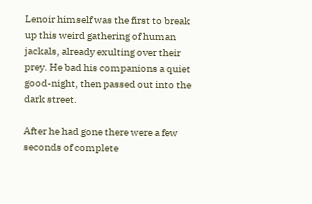Lenoir himself was the first to break up this weird gathering of human jackals, already exulting over their prey. He bad his companions a quiet good-night, then passed out into the dark street.

After he had gone there were a few seconds of complete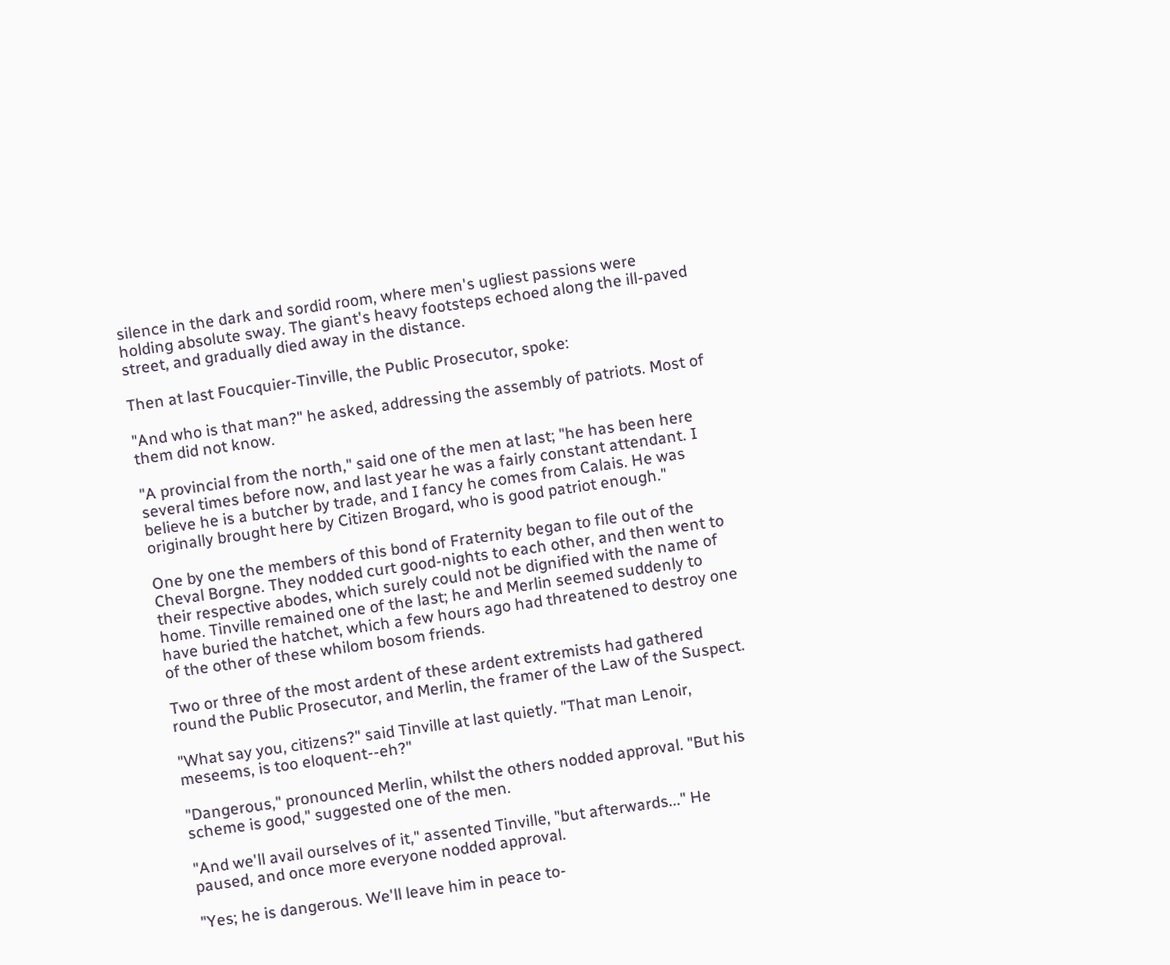silence in the dark and sordid room, where men's ugliest passions were holding absolute sway. The giant's heavy footsteps echoed along the ill-paved street, and gradually died away in the distance.

Then at last Foucquier-Tinville, the Public Prosecutor, spoke:

"And who is that man?" he asked, addressing the assembly of patriots. Most of them did not know.

"A provincial from the north," said one of the men at last; "he has been here several times before now, and last year he was a fairly constant attendant. I believe he is a butcher by trade, and I fancy he comes from Calais. He was originally brought here by Citizen Brogard, who is good patriot enough."

One by one the members of this bond of Fraternity began to file out of the Cheval Borgne. They nodded curt good-nights to each other, and then went to their respective abodes, which surely could not be dignified with the name of home. Tinville remained one of the last; he and Merlin seemed suddenly to have buried the hatchet, which a few hours ago had threatened to destroy one of the other of these whilom bosom friends.

Two or three of the most ardent of these ardent extremists had gathered round the Public Prosecutor, and Merlin, the framer of the Law of the Suspect.

"What say you, citizens?" said Tinville at last quietly. "That man Lenoir, meseems, is too eloquent--eh?"

"Dangerous," pronounced Merlin, whilst the others nodded approval. "But his scheme is good," suggested one of the men.

"And we'll avail ourselves of it," assented Tinville, "but afterwards..." He paused, and once more everyone nodded approval.

"Yes; he is dangerous. We'll leave him in peace to-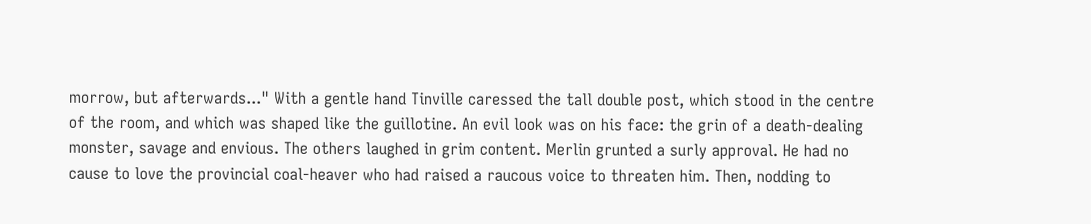morrow, but afterwards..." With a gentle hand Tinville caressed the tall double post, which stood in the centre of the room, and which was shaped like the guillotine. An evil look was on his face: the grin of a death-dealing monster, savage and envious. The others laughed in grim content. Merlin grunted a surly approval. He had no cause to love the provincial coal-heaver who had raised a raucous voice to threaten him. Then, nodding to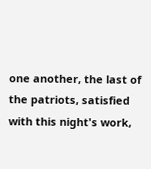one another, the last of the patriots, satisfied with this night's work,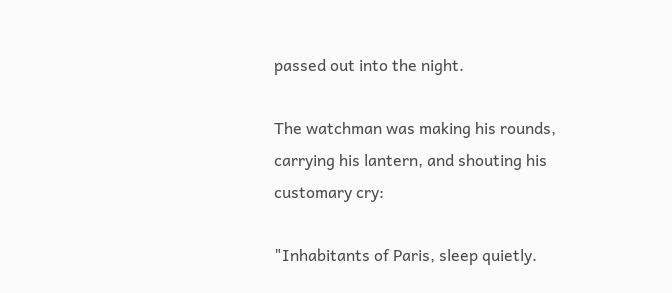passed out into the night.

The watchman was making his rounds, carrying his lantern, and shouting his customary cry:

"Inhabitants of Paris, sleep quietly.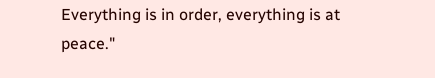Everything is in order, everything is at peace."